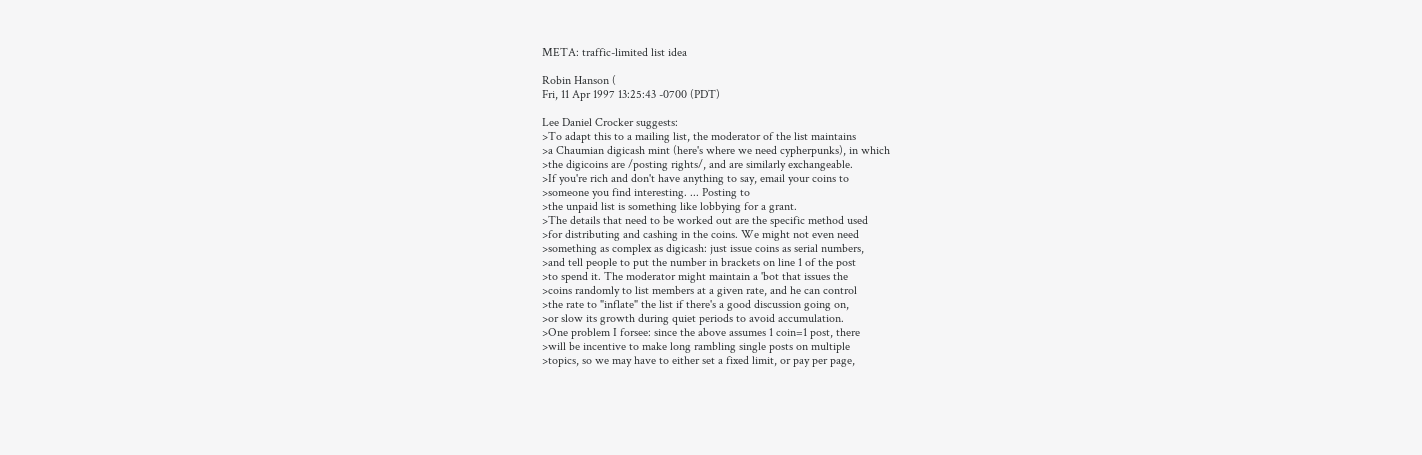META: traffic-limited list idea

Robin Hanson (
Fri, 11 Apr 1997 13:25:43 -0700 (PDT)

Lee Daniel Crocker suggests:
>To adapt this to a mailing list, the moderator of the list maintains
>a Chaumian digicash mint (here's where we need cypherpunks), in which
>the digicoins are /posting rights/, and are similarly exchangeable.
>If you're rich and don't have anything to say, email your coins to
>someone you find interesting. ... Posting to
>the unpaid list is something like lobbying for a grant.
>The details that need to be worked out are the specific method used
>for distributing and cashing in the coins. We might not even need
>something as complex as digicash: just issue coins as serial numbers,
>and tell people to put the number in brackets on line 1 of the post
>to spend it. The moderator might maintain a 'bot that issues the
>coins randomly to list members at a given rate, and he can control
>the rate to "inflate" the list if there's a good discussion going on,
>or slow its growth during quiet periods to avoid accumulation.
>One problem I forsee: since the above assumes 1 coin=1 post, there
>will be incentive to make long rambling single posts on multiple
>topics, so we may have to either set a fixed limit, or pay per page,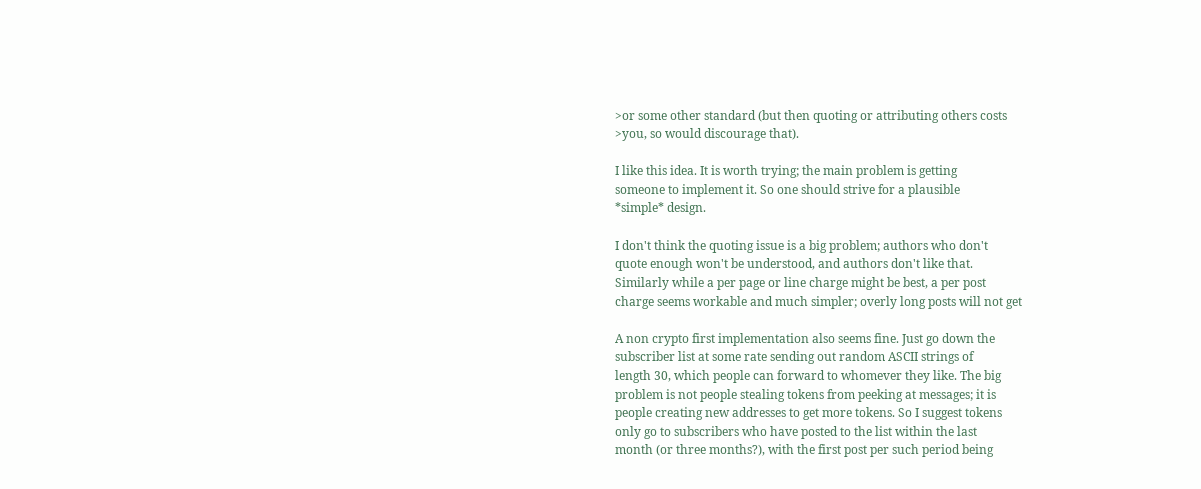>or some other standard (but then quoting or attributing others costs
>you, so would discourage that).

I like this idea. It is worth trying; the main problem is getting
someone to implement it. So one should strive for a plausible
*simple* design.

I don't think the quoting issue is a big problem; authors who don't
quote enough won't be understood, and authors don't like that.
Similarly while a per page or line charge might be best, a per post
charge seems workable and much simpler; overly long posts will not get

A non crypto first implementation also seems fine. Just go down the
subscriber list at some rate sending out random ASCII strings of
length 30, which people can forward to whomever they like. The big
problem is not people stealing tokens from peeking at messages; it is
people creating new addresses to get more tokens. So I suggest tokens
only go to subscribers who have posted to the list within the last
month (or three months?), with the first post per such period being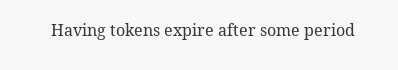Having tokens expire after some period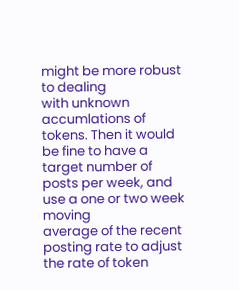might be more robust to dealing
with unknown accumlations of tokens. Then it would be fine to have a
target number of posts per week, and use a one or two week moving
average of the recent posting rate to adjust the rate of token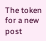The token for a new post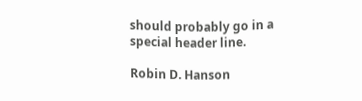should probably go in a special header line.

Robin D. Hanson